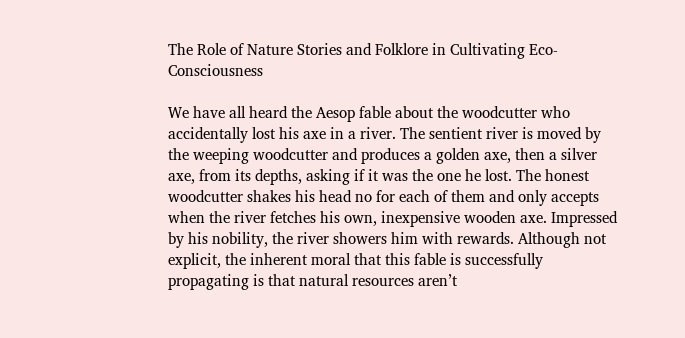The Role of Nature Stories and Folklore in Cultivating Eco-Consciousness

We have all heard the Aesop fable about the woodcutter who accidentally lost his axe in a river. The sentient river is moved by the weeping woodcutter and produces a golden axe, then a silver axe, from its depths, asking if it was the one he lost. The honest woodcutter shakes his head no for each of them and only accepts when the river fetches his own, inexpensive wooden axe. Impressed by his nobility, the river showers him with rewards. Although not explicit, the inherent moral that this fable is successfully propagating is that natural resources aren’t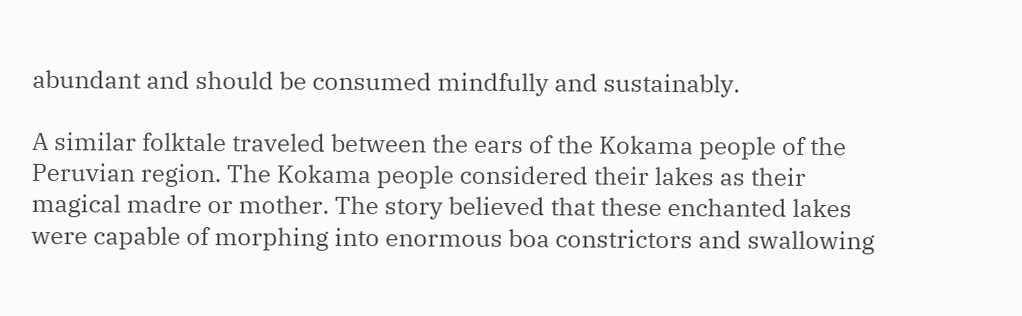abundant and should be consumed mindfully and sustainably.

A similar folktale traveled between the ears of the Kokama people of the Peruvian region. The Kokama people considered their lakes as their magical madre or mother. The story believed that these enchanted lakes were capable of morphing into enormous boa constrictors and swallowing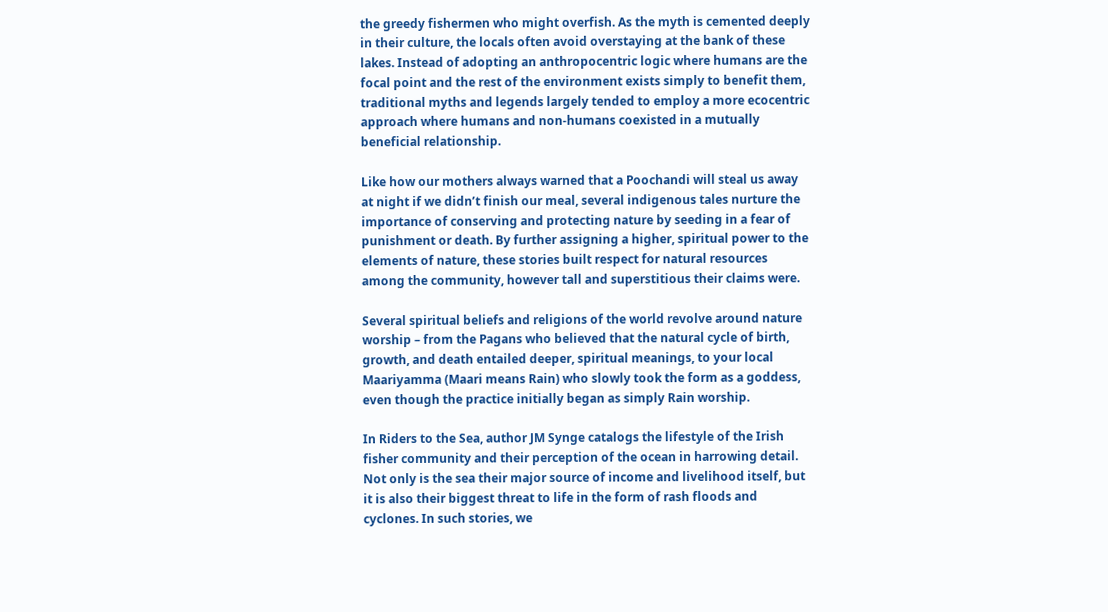the greedy fishermen who might overfish. As the myth is cemented deeply in their culture, the locals often avoid overstaying at the bank of these lakes. Instead of adopting an anthropocentric logic where humans are the focal point and the rest of the environment exists simply to benefit them, traditional myths and legends largely tended to employ a more ecocentric approach where humans and non-humans coexisted in a mutually beneficial relationship.

Like how our mothers always warned that a Poochandi will steal us away at night if we didn’t finish our meal, several indigenous tales nurture the importance of conserving and protecting nature by seeding in a fear of punishment or death. By further assigning a higher, spiritual power to the elements of nature, these stories built respect for natural resources among the community, however tall and superstitious their claims were.

Several spiritual beliefs and religions of the world revolve around nature worship – from the Pagans who believed that the natural cycle of birth, growth, and death entailed deeper, spiritual meanings, to your local Maariyamma (Maari means Rain) who slowly took the form as a goddess, even though the practice initially began as simply Rain worship.

In Riders to the Sea, author JM Synge catalogs the lifestyle of the Irish fisher community and their perception of the ocean in harrowing detail. Not only is the sea their major source of income and livelihood itself, but it is also their biggest threat to life in the form of rash floods and cyclones. In such stories, we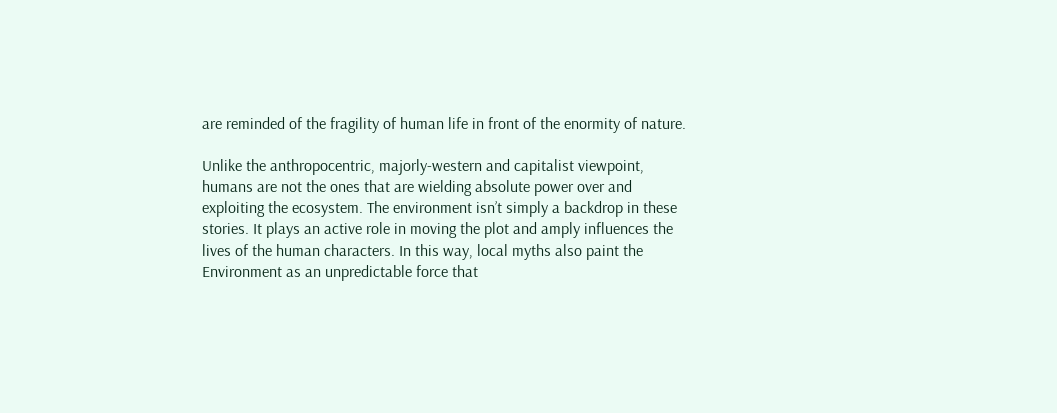are reminded of the fragility of human life in front of the enormity of nature.

Unlike the anthropocentric, majorly-western and capitalist viewpoint, humans are not the ones that are wielding absolute power over and exploiting the ecosystem. The environment isn’t simply a backdrop in these stories. It plays an active role in moving the plot and amply influences the lives of the human characters. In this way, local myths also paint the Environment as an unpredictable force that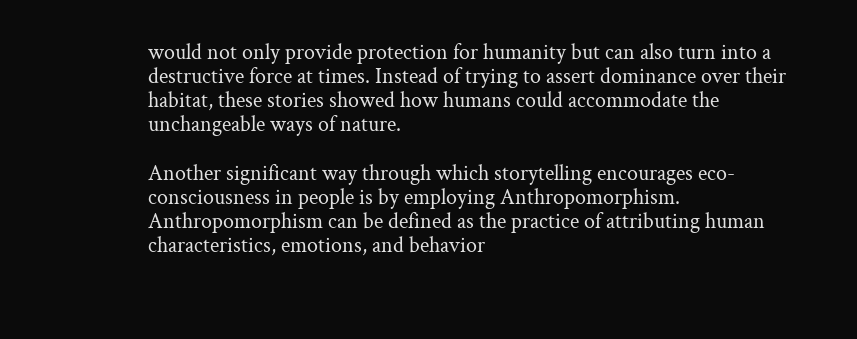would not only provide protection for humanity but can also turn into a destructive force at times. Instead of trying to assert dominance over their habitat, these stories showed how humans could accommodate the unchangeable ways of nature.

Another significant way through which storytelling encourages eco-consciousness in people is by employing Anthropomorphism. Anthropomorphism can be defined as the practice of attributing human characteristics, emotions, and behavior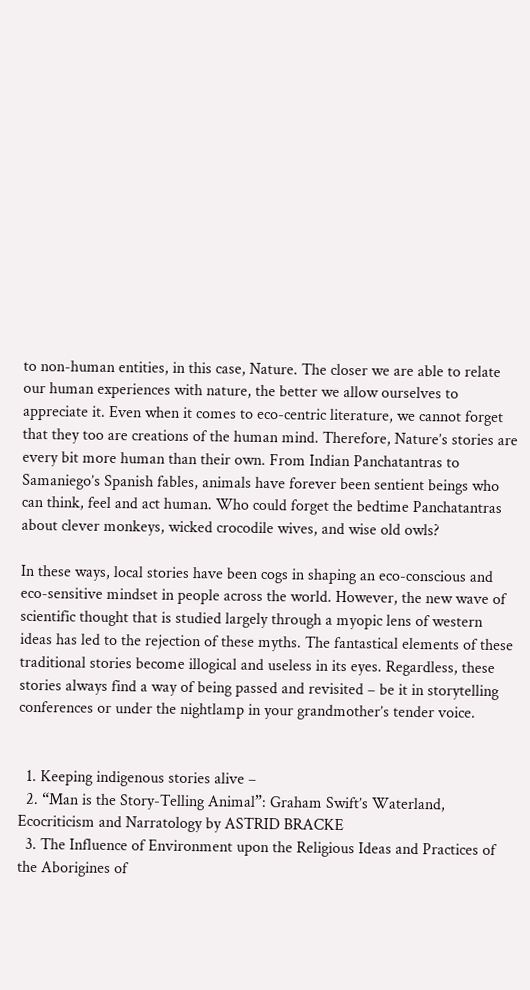to non-human entities, in this case, Nature. The closer we are able to relate our human experiences with nature, the better we allow ourselves to appreciate it. Even when it comes to eco-centric literature, we cannot forget that they too are creations of the human mind. Therefore, Nature’s stories are every bit more human than their own. From Indian Panchatantras to Samaniego’s Spanish fables, animals have forever been sentient beings who can think, feel and act human. Who could forget the bedtime Panchatantras about clever monkeys, wicked crocodile wives, and wise old owls?

In these ways, local stories have been cogs in shaping an eco-conscious and eco-sensitive mindset in people across the world. However, the new wave of scientific thought that is studied largely through a myopic lens of western ideas has led to the rejection of these myths. The fantastical elements of these traditional stories become illogical and useless in its eyes. Regardless, these stories always find a way of being passed and revisited – be it in storytelling conferences or under the nightlamp in your grandmother’s tender voice.


  1. Keeping indigenous stories alive –
  2. “Man is the Story-Telling Animal”: Graham Swift’s Waterland, Ecocriticism and Narratology by ASTRID BRACKE
  3. The Influence of Environment upon the Religious Ideas and Practices of the Aborigines of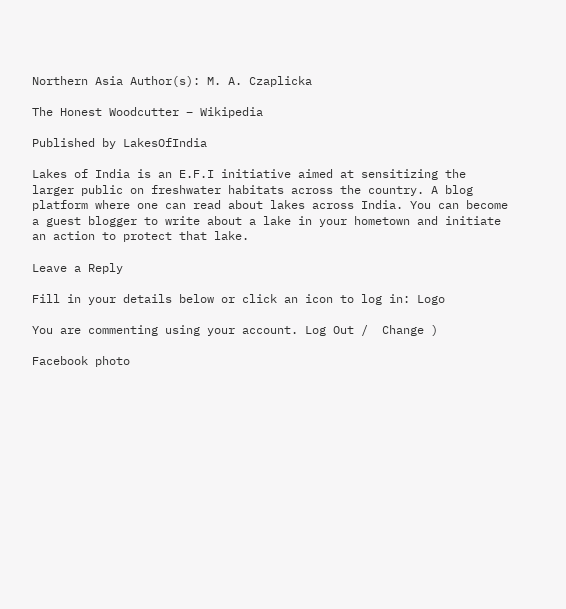Northern Asia Author(s): M. A. Czaplicka

The Honest Woodcutter – Wikipedia

Published by LakesOfIndia

Lakes of India is an E.F.I initiative aimed at sensitizing the larger public on freshwater habitats across the country. A blog platform where one can read about lakes across India. You can become a guest blogger to write about a lake in your hometown and initiate an action to protect that lake.

Leave a Reply

Fill in your details below or click an icon to log in: Logo

You are commenting using your account. Log Out /  Change )

Facebook photo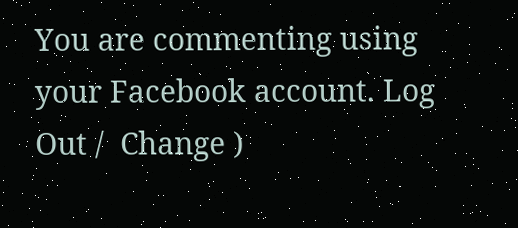You are commenting using your Facebook account. Log Out /  Change )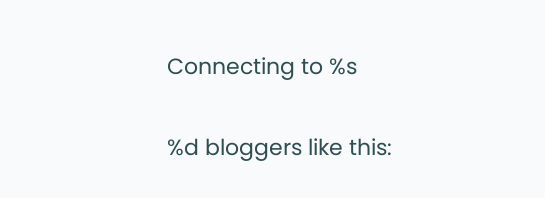Connecting to %s

%d bloggers like this: